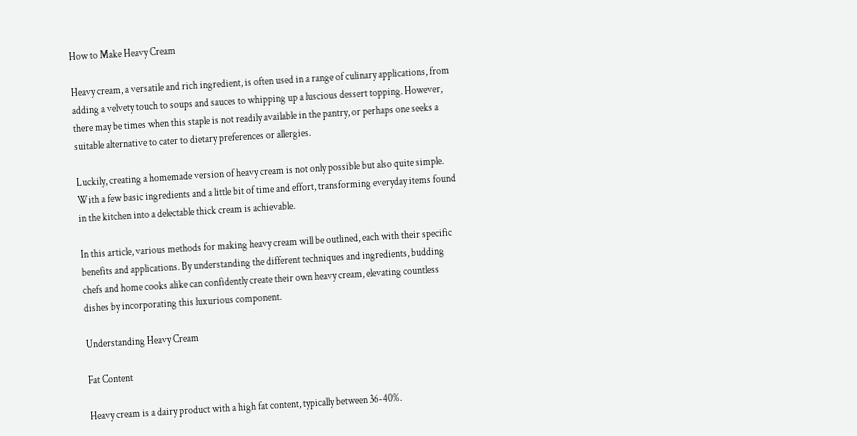How to Make Heavy Cream

Heavy cream, a versatile and rich ingredient, is often used in a range of culinary applications, from adding a velvety touch to soups and sauces to whipping up a luscious dessert topping. However, there may be times when this staple is not readily available in the pantry, or perhaps one seeks a suitable alternative to cater to dietary preferences or allergies.

Luckily, creating a homemade version of heavy cream is not only possible but also quite simple. With a few basic ingredients and a little bit of time and effort, transforming everyday items found in the kitchen into a delectable thick cream is achievable.

In this article, various methods for making heavy cream will be outlined, each with their specific benefits and applications. By understanding the different techniques and ingredients, budding chefs and home cooks alike can confidently create their own heavy cream, elevating countless dishes by incorporating this luxurious component.

Understanding Heavy Cream

Fat Content

Heavy cream is a dairy product with a high fat content, typically between 36-40%.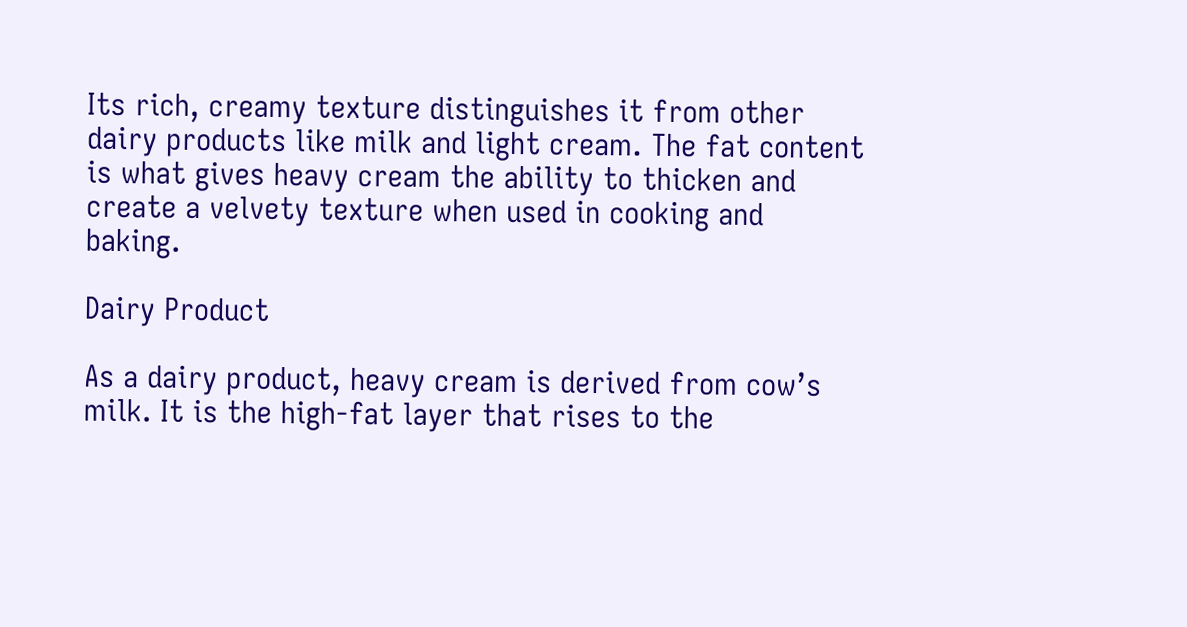Its rich, creamy texture distinguishes it from other dairy products like milk and light cream. The fat content is what gives heavy cream the ability to thicken and create a velvety texture when used in cooking and baking.

Dairy Product

As a dairy product, heavy cream is derived from cow’s milk. It is the high-fat layer that rises to the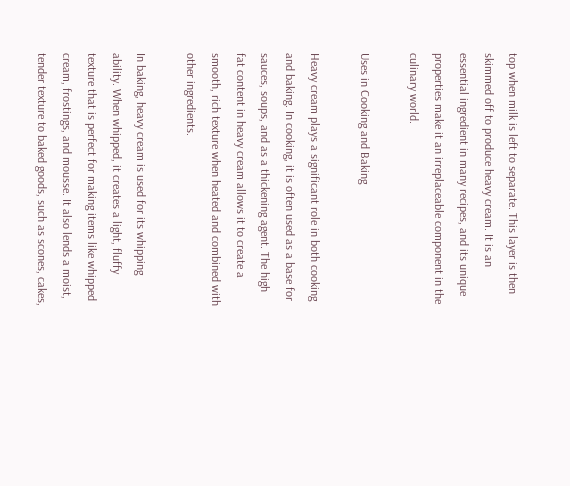top when milk is left to separate. This layer is then skimmed off to produce heavy cream. It is an essential ingredient in many recipes, and its unique properties make it an irreplaceable component in the culinary world.

Uses in Cooking and Baking

Heavy cream plays a significant role in both cooking and baking. In cooking, it is often used as a base for sauces, soups, and as a thickening agent. The high fat content in heavy cream allows it to create a smooth, rich texture when heated and combined with other ingredients.

In baking, heavy cream is used for its whipping ability. When whipped, it creates a light, fluffy texture that is perfect for making items like whipped cream, frostings, and mousse. It also lends a moist, tender texture to baked goods, such as scones, cakes,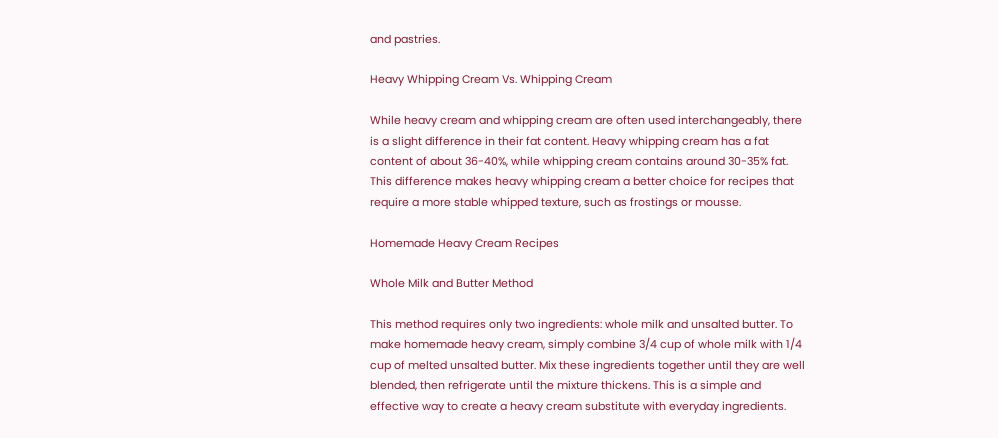and pastries.

Heavy Whipping Cream Vs. Whipping Cream

While heavy cream and whipping cream are often used interchangeably, there is a slight difference in their fat content. Heavy whipping cream has a fat content of about 36-40%, while whipping cream contains around 30-35% fat. This difference makes heavy whipping cream a better choice for recipes that require a more stable whipped texture, such as frostings or mousse.

Homemade Heavy Cream Recipes

Whole Milk and Butter Method

This method requires only two ingredients: whole milk and unsalted butter. To make homemade heavy cream, simply combine 3/4 cup of whole milk with 1/4 cup of melted unsalted butter. Mix these ingredients together until they are well blended, then refrigerate until the mixture thickens. This is a simple and effective way to create a heavy cream substitute with everyday ingredients.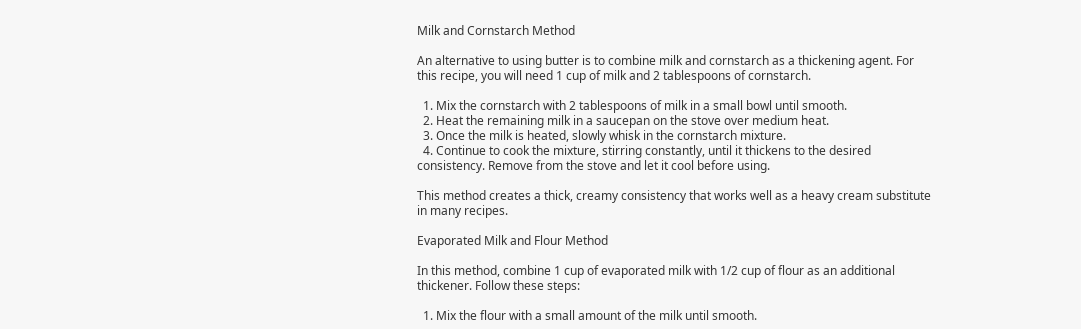Milk and Cornstarch Method

An alternative to using butter is to combine milk and cornstarch as a thickening agent. For this recipe, you will need 1 cup of milk and 2 tablespoons of cornstarch.

  1. Mix the cornstarch with 2 tablespoons of milk in a small bowl until smooth.
  2. Heat the remaining milk in a saucepan on the stove over medium heat.
  3. Once the milk is heated, slowly whisk in the cornstarch mixture.
  4. Continue to cook the mixture, stirring constantly, until it thickens to the desired consistency. Remove from the stove and let it cool before using.

This method creates a thick, creamy consistency that works well as a heavy cream substitute in many recipes.

Evaporated Milk and Flour Method

In this method, combine 1 cup of evaporated milk with 1/2 cup of flour as an additional thickener. Follow these steps:

  1. Mix the flour with a small amount of the milk until smooth.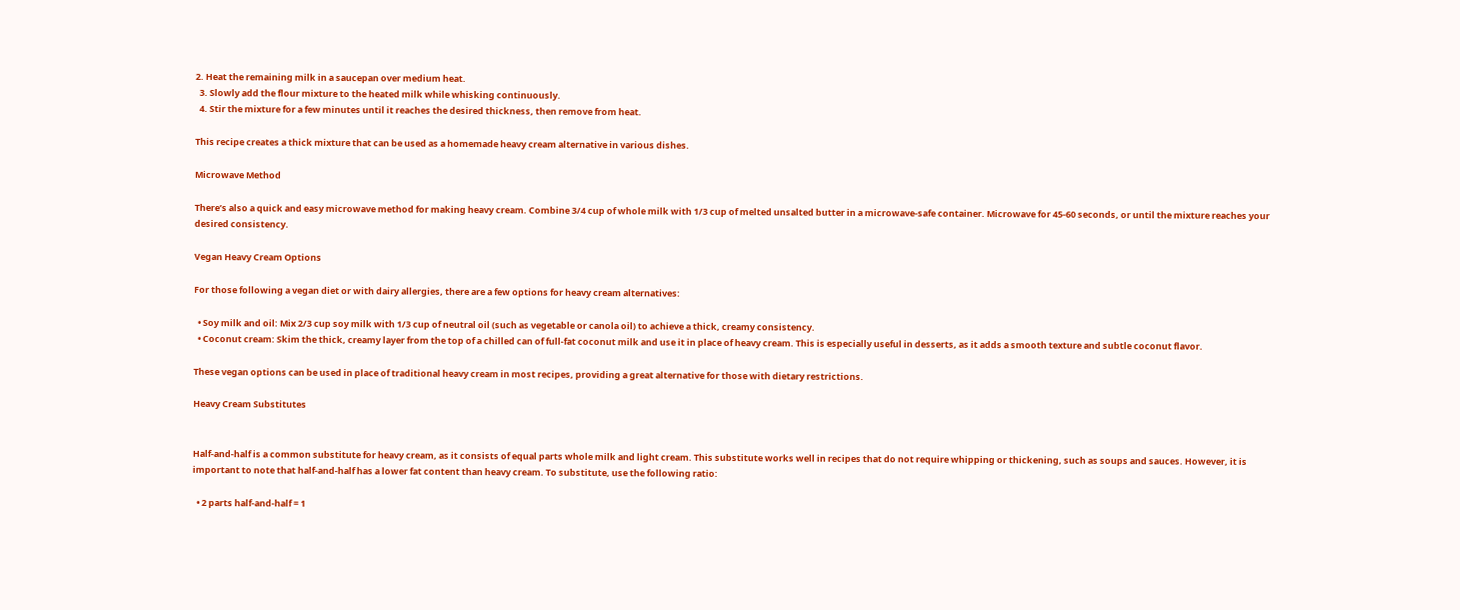2. Heat the remaining milk in a saucepan over medium heat.
  3. Slowly add the flour mixture to the heated milk while whisking continuously.
  4. Stir the mixture for a few minutes until it reaches the desired thickness, then remove from heat.

This recipe creates a thick mixture that can be used as a homemade heavy cream alternative in various dishes.

Microwave Method

There’s also a quick and easy microwave method for making heavy cream. Combine 3/4 cup of whole milk with 1/3 cup of melted unsalted butter in a microwave-safe container. Microwave for 45-60 seconds, or until the mixture reaches your desired consistency.

Vegan Heavy Cream Options

For those following a vegan diet or with dairy allergies, there are a few options for heavy cream alternatives:

  • Soy milk and oil: Mix 2/3 cup soy milk with 1/3 cup of neutral oil (such as vegetable or canola oil) to achieve a thick, creamy consistency.
  • Coconut cream: Skim the thick, creamy layer from the top of a chilled can of full-fat coconut milk and use it in place of heavy cream. This is especially useful in desserts, as it adds a smooth texture and subtle coconut flavor.

These vegan options can be used in place of traditional heavy cream in most recipes, providing a great alternative for those with dietary restrictions.

Heavy Cream Substitutes


Half-and-half is a common substitute for heavy cream, as it consists of equal parts whole milk and light cream. This substitute works well in recipes that do not require whipping or thickening, such as soups and sauces. However, it is important to note that half-and-half has a lower fat content than heavy cream. To substitute, use the following ratio:

  • 2 parts half-and-half = 1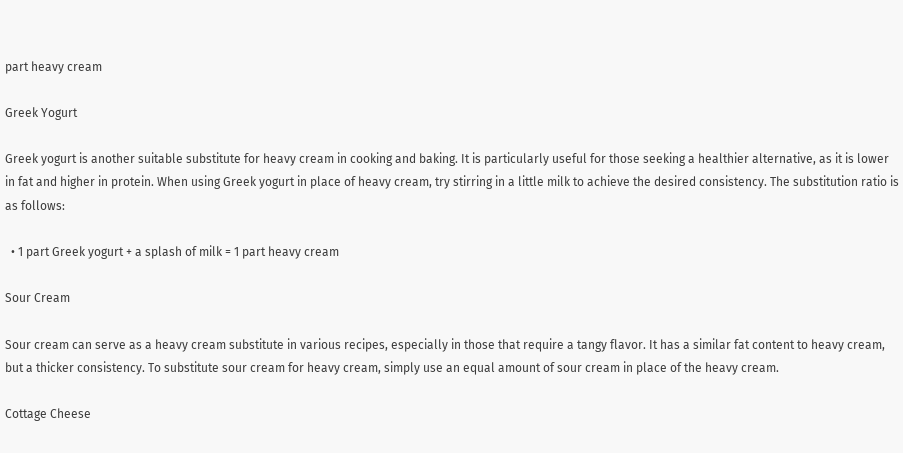part heavy cream

Greek Yogurt

Greek yogurt is another suitable substitute for heavy cream in cooking and baking. It is particularly useful for those seeking a healthier alternative, as it is lower in fat and higher in protein. When using Greek yogurt in place of heavy cream, try stirring in a little milk to achieve the desired consistency. The substitution ratio is as follows:

  • 1 part Greek yogurt + a splash of milk = 1 part heavy cream

Sour Cream

Sour cream can serve as a heavy cream substitute in various recipes, especially in those that require a tangy flavor. It has a similar fat content to heavy cream, but a thicker consistency. To substitute sour cream for heavy cream, simply use an equal amount of sour cream in place of the heavy cream.

Cottage Cheese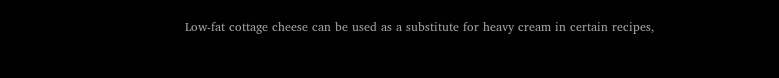Low-fat cottage cheese can be used as a substitute for heavy cream in certain recipes,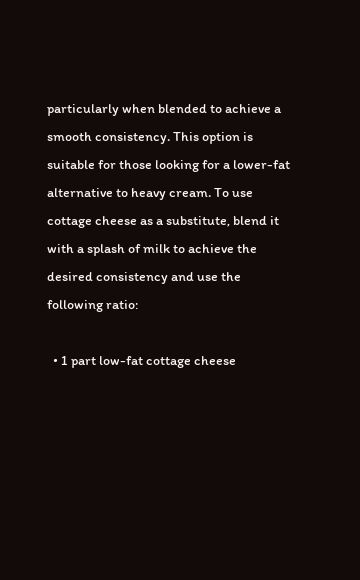particularly when blended to achieve a smooth consistency. This option is suitable for those looking for a lower-fat alternative to heavy cream. To use cottage cheese as a substitute, blend it with a splash of milk to achieve the desired consistency and use the following ratio:

  • 1 part low-fat cottage cheese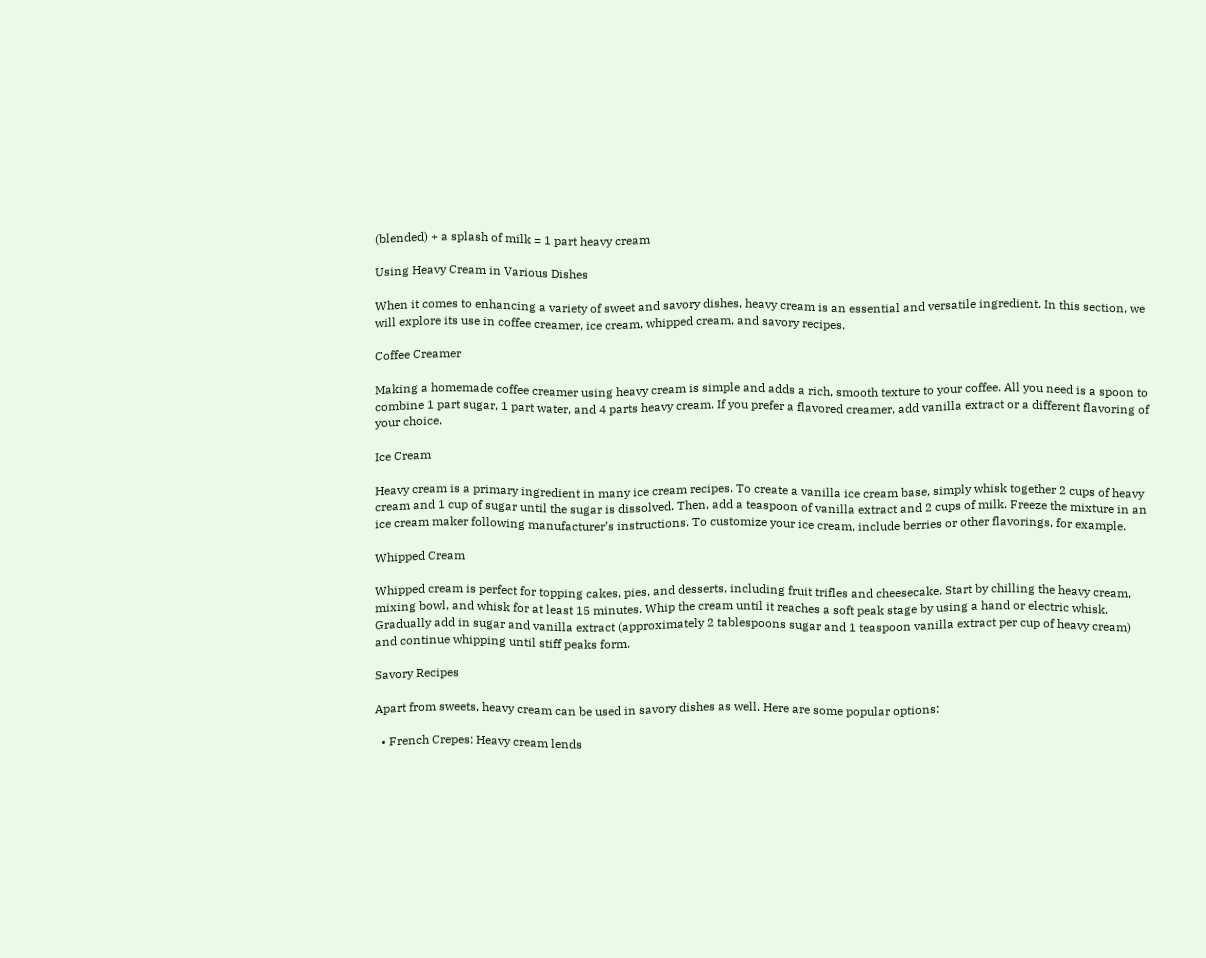(blended) + a splash of milk = 1 part heavy cream

Using Heavy Cream in Various Dishes

When it comes to enhancing a variety of sweet and savory dishes, heavy cream is an essential and versatile ingredient. In this section, we will explore its use in coffee creamer, ice cream, whipped cream, and savory recipes.

Coffee Creamer

Making a homemade coffee creamer using heavy cream is simple and adds a rich, smooth texture to your coffee. All you need is a spoon to combine 1 part sugar, 1 part water, and 4 parts heavy cream. If you prefer a flavored creamer, add vanilla extract or a different flavoring of your choice.

Ice Cream

Heavy cream is a primary ingredient in many ice cream recipes. To create a vanilla ice cream base, simply whisk together 2 cups of heavy cream and 1 cup of sugar until the sugar is dissolved. Then, add a teaspoon of vanilla extract and 2 cups of milk. Freeze the mixture in an ice cream maker following manufacturer’s instructions. To customize your ice cream, include berries or other flavorings, for example.

Whipped Cream

Whipped cream is perfect for topping cakes, pies, and desserts, including fruit trifles and cheesecake. Start by chilling the heavy cream, mixing bowl, and whisk for at least 15 minutes. Whip the cream until it reaches a soft peak stage by using a hand or electric whisk. Gradually add in sugar and vanilla extract (approximately 2 tablespoons sugar and 1 teaspoon vanilla extract per cup of heavy cream) and continue whipping until stiff peaks form.

Savory Recipes

Apart from sweets, heavy cream can be used in savory dishes as well. Here are some popular options:

  • French Crepes: Heavy cream lends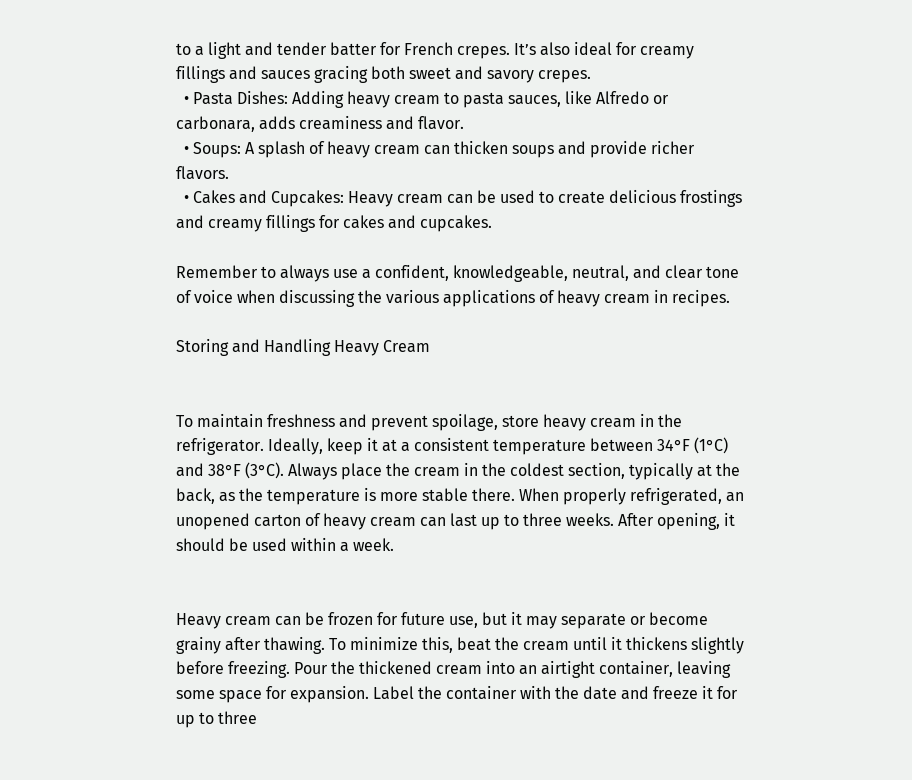to a light and tender batter for French crepes. It’s also ideal for creamy fillings and sauces gracing both sweet and savory crepes.
  • Pasta Dishes: Adding heavy cream to pasta sauces, like Alfredo or carbonara, adds creaminess and flavor.
  • Soups: A splash of heavy cream can thicken soups and provide richer flavors.
  • Cakes and Cupcakes: Heavy cream can be used to create delicious frostings and creamy fillings for cakes and cupcakes.

Remember to always use a confident, knowledgeable, neutral, and clear tone of voice when discussing the various applications of heavy cream in recipes.

Storing and Handling Heavy Cream


To maintain freshness and prevent spoilage, store heavy cream in the refrigerator. Ideally, keep it at a consistent temperature between 34°F (1°C) and 38°F (3°C). Always place the cream in the coldest section, typically at the back, as the temperature is more stable there. When properly refrigerated, an unopened carton of heavy cream can last up to three weeks. After opening, it should be used within a week.


Heavy cream can be frozen for future use, but it may separate or become grainy after thawing. To minimize this, beat the cream until it thickens slightly before freezing. Pour the thickened cream into an airtight container, leaving some space for expansion. Label the container with the date and freeze it for up to three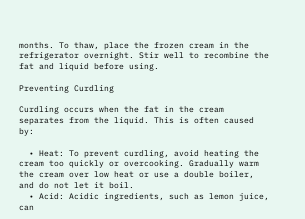months. To thaw, place the frozen cream in the refrigerator overnight. Stir well to recombine the fat and liquid before using.

Preventing Curdling

Curdling occurs when the fat in the cream separates from the liquid. This is often caused by:

  • Heat: To prevent curdling, avoid heating the cream too quickly or overcooking. Gradually warm the cream over low heat or use a double boiler, and do not let it boil.
  • Acid: Acidic ingredients, such as lemon juice, can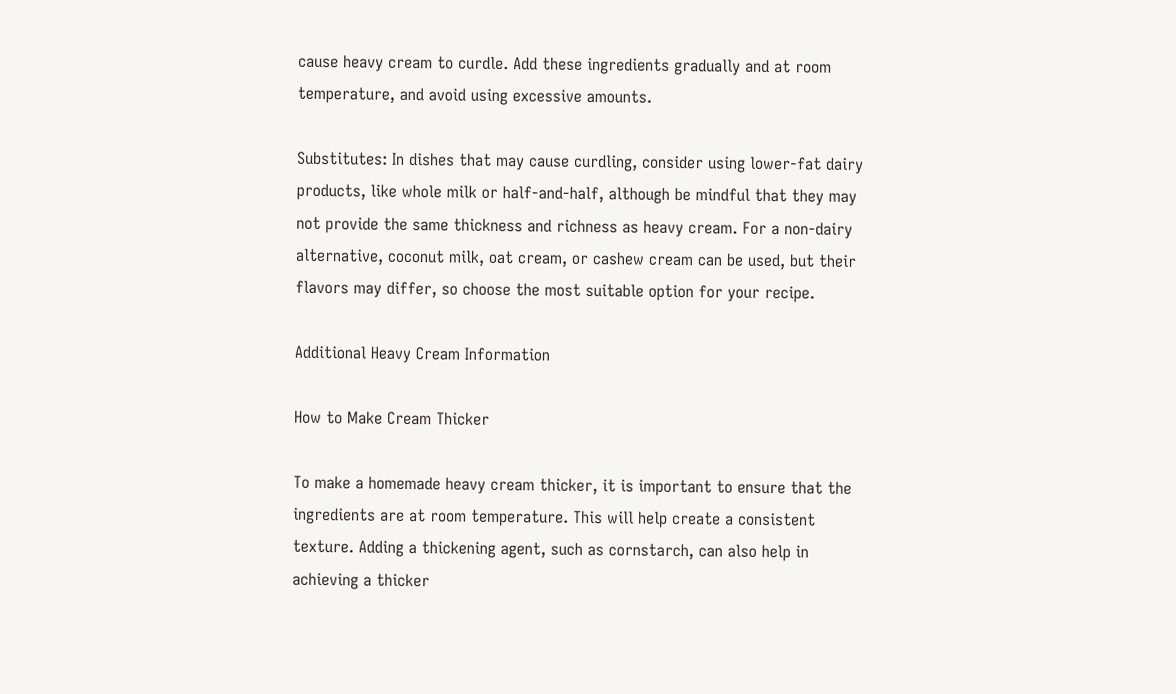cause heavy cream to curdle. Add these ingredients gradually and at room temperature, and avoid using excessive amounts.

Substitutes: In dishes that may cause curdling, consider using lower-fat dairy products, like whole milk or half-and-half, although be mindful that they may not provide the same thickness and richness as heavy cream. For a non-dairy alternative, coconut milk, oat cream, or cashew cream can be used, but their flavors may differ, so choose the most suitable option for your recipe.

Additional Heavy Cream Information

How to Make Cream Thicker

To make a homemade heavy cream thicker, it is important to ensure that the ingredients are at room temperature. This will help create a consistent texture. Adding a thickening agent, such as cornstarch, can also help in achieving a thicker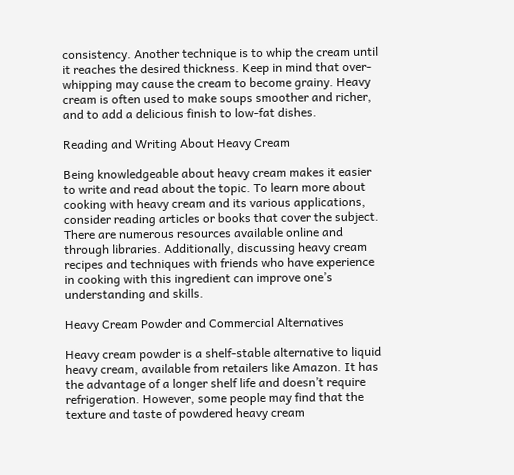consistency. Another technique is to whip the cream until it reaches the desired thickness. Keep in mind that over-whipping may cause the cream to become grainy. Heavy cream is often used to make soups smoother and richer, and to add a delicious finish to low-fat dishes.

Reading and Writing About Heavy Cream

Being knowledgeable about heavy cream makes it easier to write and read about the topic. To learn more about cooking with heavy cream and its various applications, consider reading articles or books that cover the subject. There are numerous resources available online and through libraries. Additionally, discussing heavy cream recipes and techniques with friends who have experience in cooking with this ingredient can improve one’s understanding and skills.

Heavy Cream Powder and Commercial Alternatives

Heavy cream powder is a shelf-stable alternative to liquid heavy cream, available from retailers like Amazon. It has the advantage of a longer shelf life and doesn’t require refrigeration. However, some people may find that the texture and taste of powdered heavy cream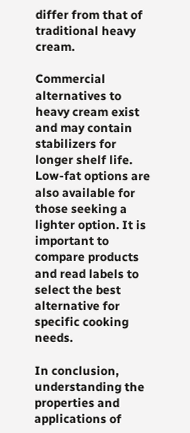differ from that of traditional heavy cream.

Commercial alternatives to heavy cream exist and may contain stabilizers for longer shelf life. Low-fat options are also available for those seeking a lighter option. It is important to compare products and read labels to select the best alternative for specific cooking needs.

In conclusion, understanding the properties and applications of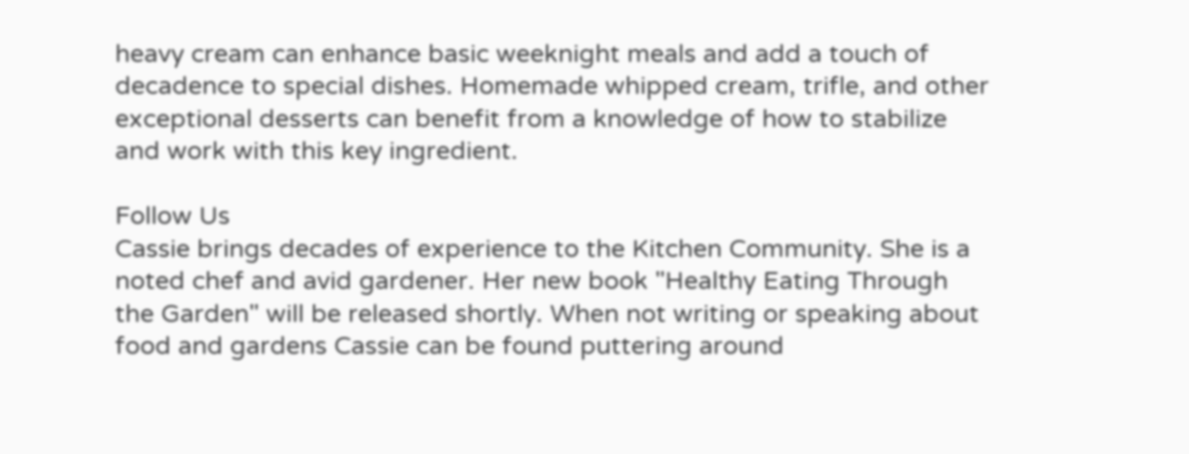heavy cream can enhance basic weeknight meals and add a touch of decadence to special dishes. Homemade whipped cream, trifle, and other exceptional desserts can benefit from a knowledge of how to stabilize and work with this key ingredient.

Follow Us
Cassie brings decades of experience to the Kitchen Community. She is a noted chef and avid gardener. Her new book "Healthy Eating Through the Garden" will be released shortly. When not writing or speaking about food and gardens Cassie can be found puttering around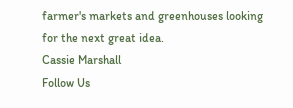farmer's markets and greenhouses looking for the next great idea.
Cassie Marshall
Follow Us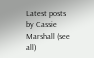Latest posts by Cassie Marshall (see all)